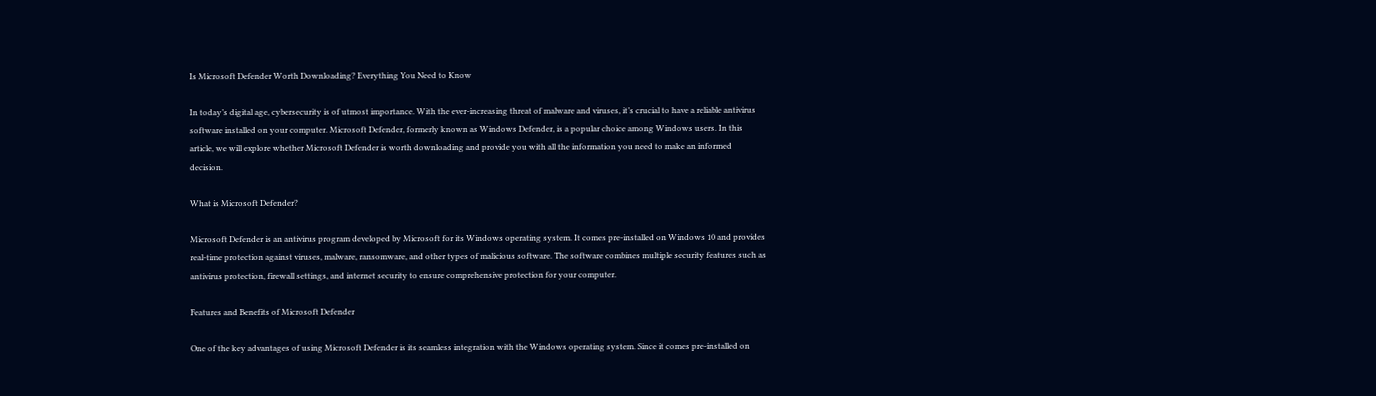Is Microsoft Defender Worth Downloading? Everything You Need to Know

In today’s digital age, cybersecurity is of utmost importance. With the ever-increasing threat of malware and viruses, it’s crucial to have a reliable antivirus software installed on your computer. Microsoft Defender, formerly known as Windows Defender, is a popular choice among Windows users. In this article, we will explore whether Microsoft Defender is worth downloading and provide you with all the information you need to make an informed decision.

What is Microsoft Defender?

Microsoft Defender is an antivirus program developed by Microsoft for its Windows operating system. It comes pre-installed on Windows 10 and provides real-time protection against viruses, malware, ransomware, and other types of malicious software. The software combines multiple security features such as antivirus protection, firewall settings, and internet security to ensure comprehensive protection for your computer.

Features and Benefits of Microsoft Defender

One of the key advantages of using Microsoft Defender is its seamless integration with the Windows operating system. Since it comes pre-installed on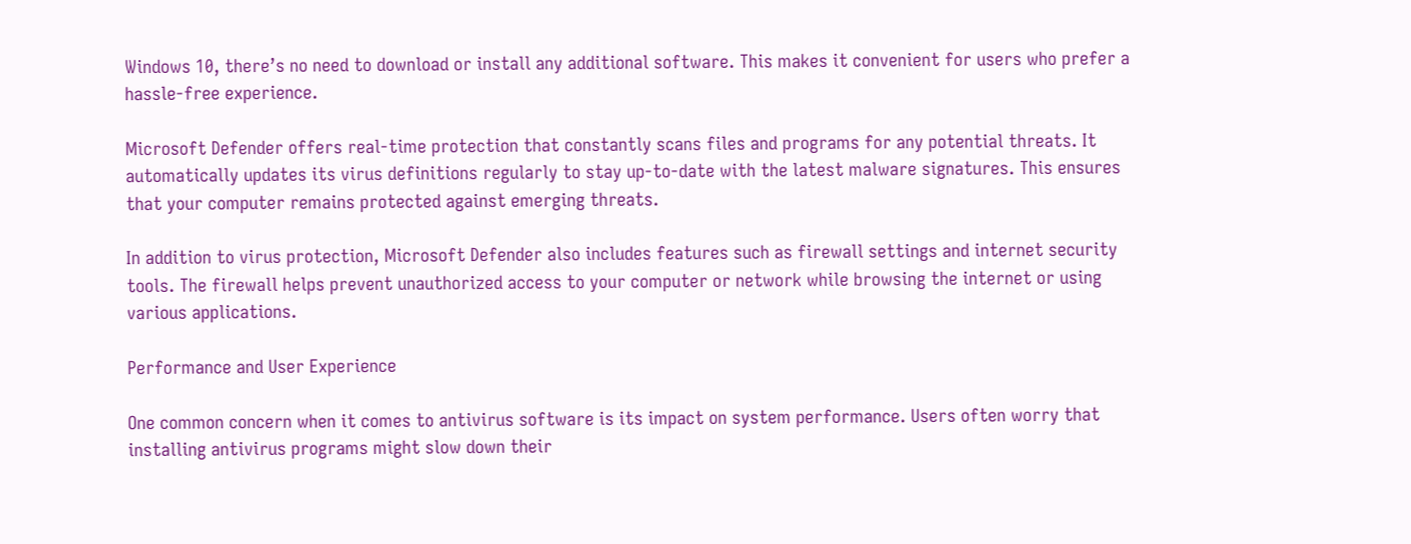Windows 10, there’s no need to download or install any additional software. This makes it convenient for users who prefer a hassle-free experience.

Microsoft Defender offers real-time protection that constantly scans files and programs for any potential threats. It automatically updates its virus definitions regularly to stay up-to-date with the latest malware signatures. This ensures that your computer remains protected against emerging threats.

In addition to virus protection, Microsoft Defender also includes features such as firewall settings and internet security tools. The firewall helps prevent unauthorized access to your computer or network while browsing the internet or using various applications.

Performance and User Experience

One common concern when it comes to antivirus software is its impact on system performance. Users often worry that installing antivirus programs might slow down their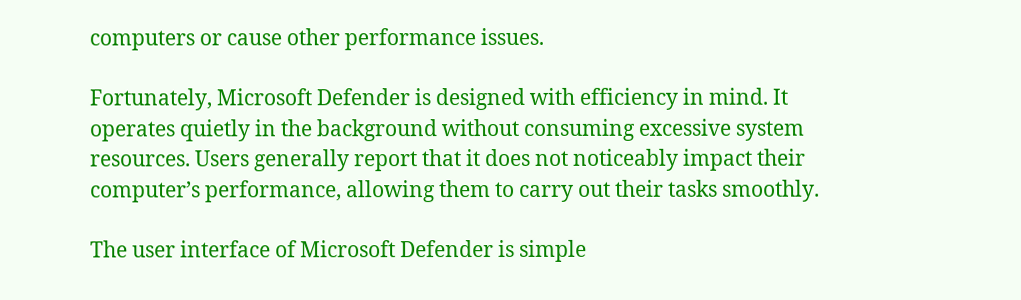computers or cause other performance issues.

Fortunately, Microsoft Defender is designed with efficiency in mind. It operates quietly in the background without consuming excessive system resources. Users generally report that it does not noticeably impact their computer’s performance, allowing them to carry out their tasks smoothly.

The user interface of Microsoft Defender is simple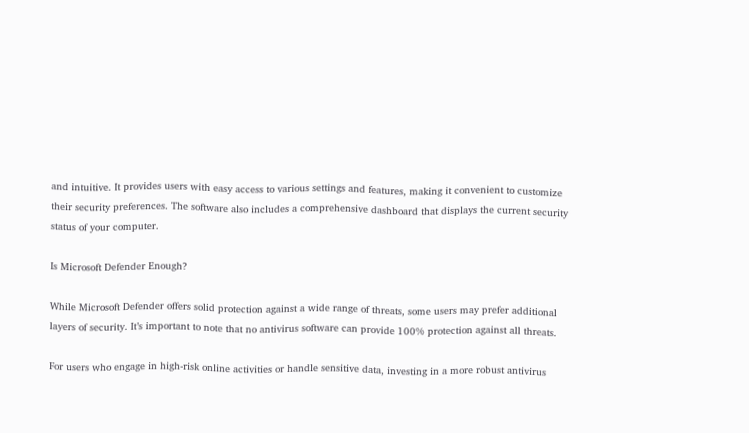and intuitive. It provides users with easy access to various settings and features, making it convenient to customize their security preferences. The software also includes a comprehensive dashboard that displays the current security status of your computer.

Is Microsoft Defender Enough?

While Microsoft Defender offers solid protection against a wide range of threats, some users may prefer additional layers of security. It’s important to note that no antivirus software can provide 100% protection against all threats.

For users who engage in high-risk online activities or handle sensitive data, investing in a more robust antivirus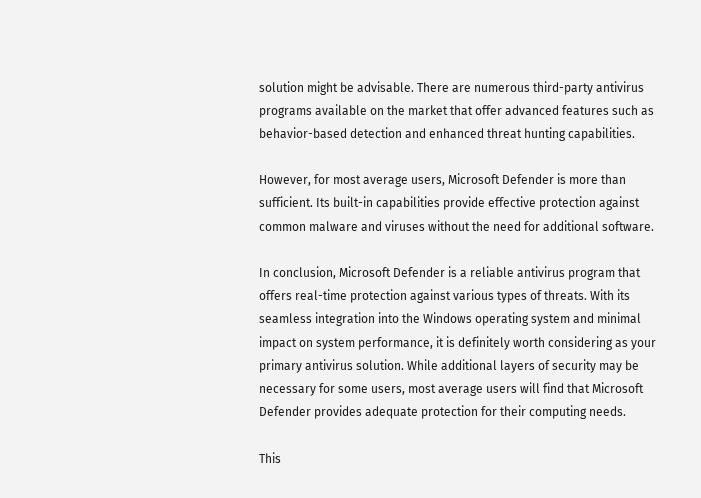solution might be advisable. There are numerous third-party antivirus programs available on the market that offer advanced features such as behavior-based detection and enhanced threat hunting capabilities.

However, for most average users, Microsoft Defender is more than sufficient. Its built-in capabilities provide effective protection against common malware and viruses without the need for additional software.

In conclusion, Microsoft Defender is a reliable antivirus program that offers real-time protection against various types of threats. With its seamless integration into the Windows operating system and minimal impact on system performance, it is definitely worth considering as your primary antivirus solution. While additional layers of security may be necessary for some users, most average users will find that Microsoft Defender provides adequate protection for their computing needs.

This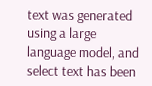text was generated using a large language model, and select text has been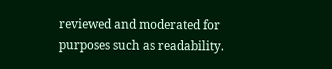reviewed and moderated for purposes such as readability.